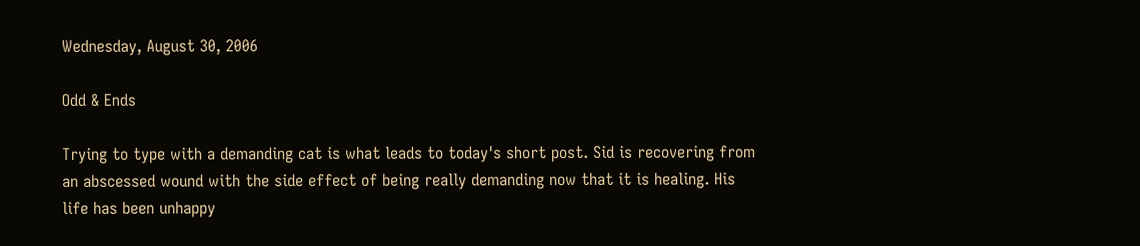Wednesday, August 30, 2006

Odd & Ends

Trying to type with a demanding cat is what leads to today's short post. Sid is recovering from an abscessed wound with the side effect of being really demanding now that it is healing. His life has been unhappy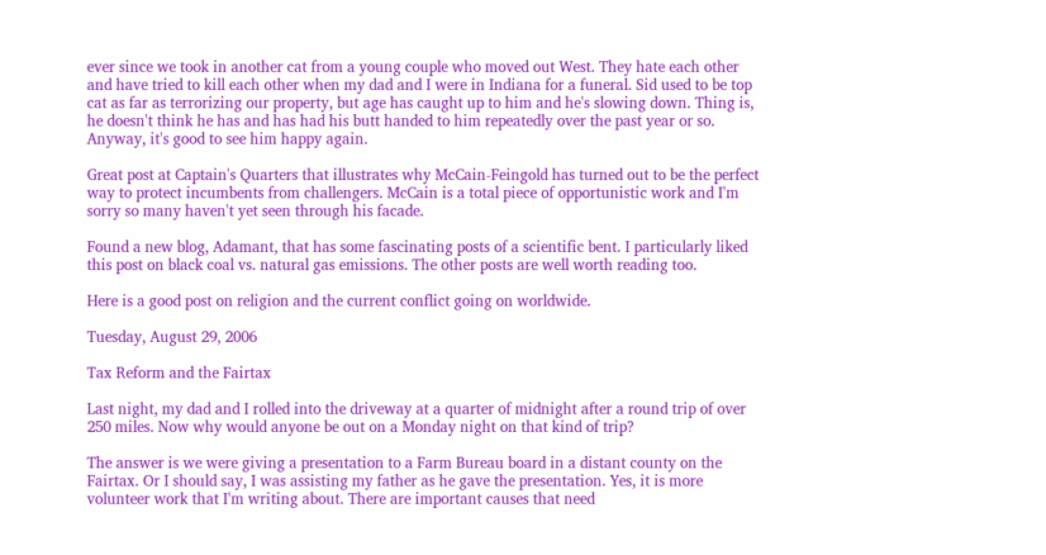ever since we took in another cat from a young couple who moved out West. They hate each other and have tried to kill each other when my dad and I were in Indiana for a funeral. Sid used to be top cat as far as terrorizing our property, but age has caught up to him and he's slowing down. Thing is, he doesn't think he has and has had his butt handed to him repeatedly over the past year or so. Anyway, it's good to see him happy again.

Great post at Captain's Quarters that illustrates why McCain-Feingold has turned out to be the perfect way to protect incumbents from challengers. McCain is a total piece of opportunistic work and I'm sorry so many haven't yet seen through his facade.

Found a new blog, Adamant, that has some fascinating posts of a scientific bent. I particularly liked this post on black coal vs. natural gas emissions. The other posts are well worth reading too.

Here is a good post on religion and the current conflict going on worldwide.

Tuesday, August 29, 2006

Tax Reform and the Fairtax

Last night, my dad and I rolled into the driveway at a quarter of midnight after a round trip of over 250 miles. Now why would anyone be out on a Monday night on that kind of trip?

The answer is we were giving a presentation to a Farm Bureau board in a distant county on the Fairtax. Or I should say, I was assisting my father as he gave the presentation. Yes, it is more volunteer work that I'm writing about. There are important causes that need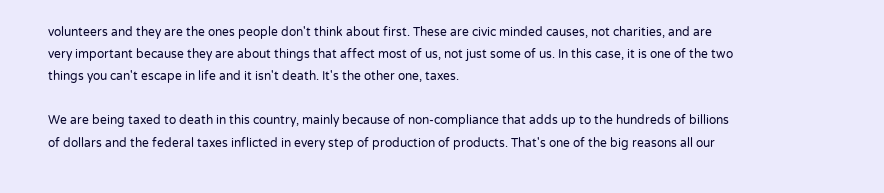volunteers and they are the ones people don't think about first. These are civic minded causes, not charities, and are very important because they are about things that affect most of us, not just some of us. In this case, it is one of the two things you can't escape in life and it isn't death. It's the other one, taxes.

We are being taxed to death in this country, mainly because of non-compliance that adds up to the hundreds of billions of dollars and the federal taxes inflicted in every step of production of products. That's one of the big reasons all our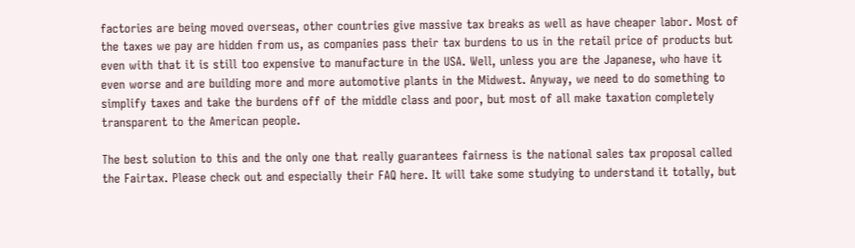factories are being moved overseas, other countries give massive tax breaks as well as have cheaper labor. Most of the taxes we pay are hidden from us, as companies pass their tax burdens to us in the retail price of products but even with that it is still too expensive to manufacture in the USA. Well, unless you are the Japanese, who have it even worse and are building more and more automotive plants in the Midwest. Anyway, we need to do something to simplify taxes and take the burdens off of the middle class and poor, but most of all make taxation completely transparent to the American people.

The best solution to this and the only one that really guarantees fairness is the national sales tax proposal called the Fairtax. Please check out and especially their FAQ here. It will take some studying to understand it totally, but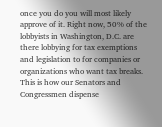once you do you will most likely approve of it. Right now, 50% of the lobbyists in Washington, D.C. are there lobbying for tax exemptions and legislation to for companies or organizations who want tax breaks. This is how our Senators and Congressmen dispense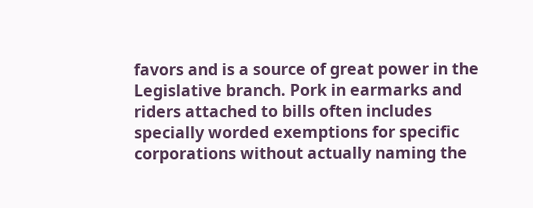favors and is a source of great power in the Legislative branch. Pork in earmarks and riders attached to bills often includes specially worded exemptions for specific corporations without actually naming the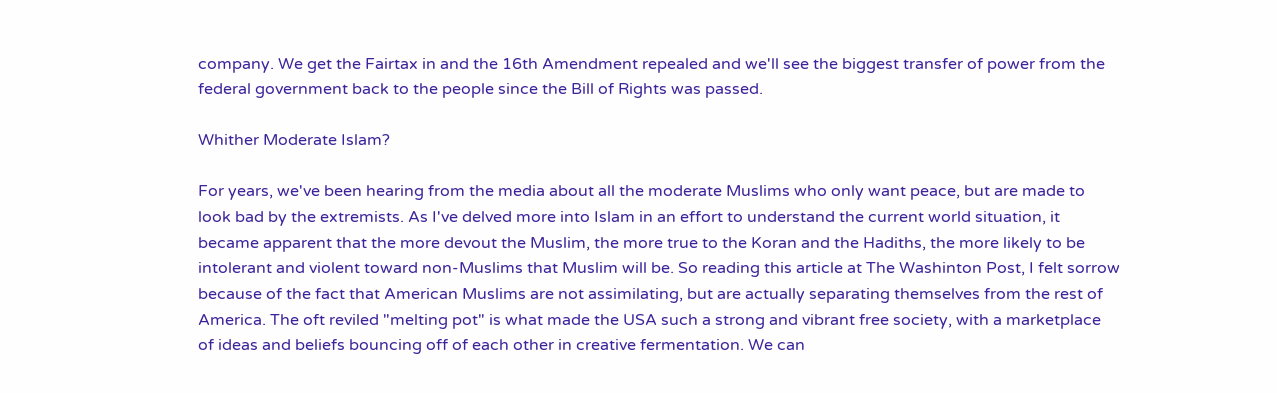company. We get the Fairtax in and the 16th Amendment repealed and we'll see the biggest transfer of power from the federal government back to the people since the Bill of Rights was passed.

Whither Moderate Islam?

For years, we've been hearing from the media about all the moderate Muslims who only want peace, but are made to look bad by the extremists. As I've delved more into Islam in an effort to understand the current world situation, it became apparent that the more devout the Muslim, the more true to the Koran and the Hadiths, the more likely to be intolerant and violent toward non-Muslims that Muslim will be. So reading this article at The Washinton Post, I felt sorrow because of the fact that American Muslims are not assimilating, but are actually separating themselves from the rest of America. The oft reviled "melting pot" is what made the USA such a strong and vibrant free society, with a marketplace of ideas and beliefs bouncing off of each other in creative fermentation. We can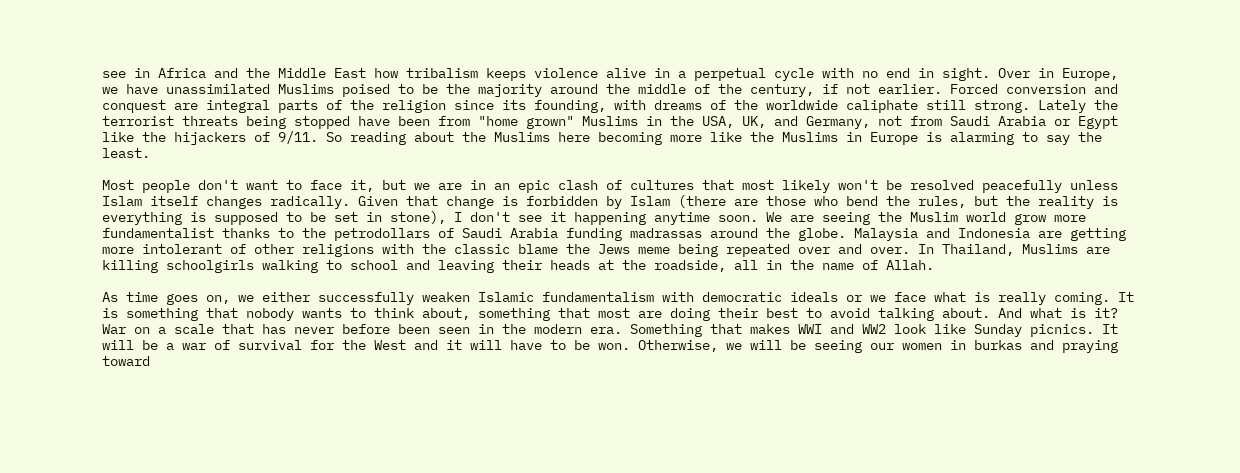see in Africa and the Middle East how tribalism keeps violence alive in a perpetual cycle with no end in sight. Over in Europe, we have unassimilated Muslims poised to be the majority around the middle of the century, if not earlier. Forced conversion and conquest are integral parts of the religion since its founding, with dreams of the worldwide caliphate still strong. Lately the terrorist threats being stopped have been from "home grown" Muslims in the USA, UK, and Germany, not from Saudi Arabia or Egypt like the hijackers of 9/11. So reading about the Muslims here becoming more like the Muslims in Europe is alarming to say the least.

Most people don't want to face it, but we are in an epic clash of cultures that most likely won't be resolved peacefully unless Islam itself changes radically. Given that change is forbidden by Islam (there are those who bend the rules, but the reality is everything is supposed to be set in stone), I don't see it happening anytime soon. We are seeing the Muslim world grow more fundamentalist thanks to the petrodollars of Saudi Arabia funding madrassas around the globe. Malaysia and Indonesia are getting more intolerant of other religions with the classic blame the Jews meme being repeated over and over. In Thailand, Muslims are killing schoolgirls walking to school and leaving their heads at the roadside, all in the name of Allah.

As time goes on, we either successfully weaken Islamic fundamentalism with democratic ideals or we face what is really coming. It is something that nobody wants to think about, something that most are doing their best to avoid talking about. And what is it? War on a scale that has never before been seen in the modern era. Something that makes WWI and WW2 look like Sunday picnics. It will be a war of survival for the West and it will have to be won. Otherwise, we will be seeing our women in burkas and praying toward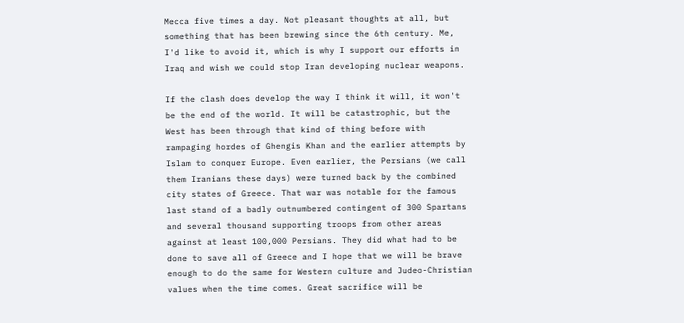Mecca five times a day. Not pleasant thoughts at all, but something that has been brewing since the 6th century. Me, I'd like to avoid it, which is why I support our efforts in Iraq and wish we could stop Iran developing nuclear weapons.

If the clash does develop the way I think it will, it won't be the end of the world. It will be catastrophic, but the West has been through that kind of thing before with rampaging hordes of Ghengis Khan and the earlier attempts by Islam to conquer Europe. Even earlier, the Persians (we call them Iranians these days) were turned back by the combined city states of Greece. That war was notable for the famous last stand of a badly outnumbered contingent of 300 Spartans and several thousand supporting troops from other areas against at least 100,000 Persians. They did what had to be done to save all of Greece and I hope that we will be brave enough to do the same for Western culture and Judeo-Christian values when the time comes. Great sacrifice will be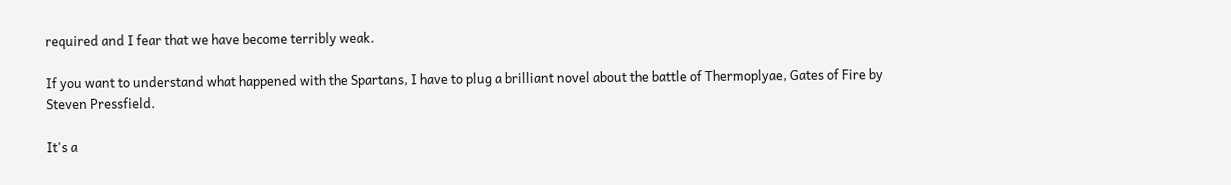required and I fear that we have become terribly weak.

If you want to understand what happened with the Spartans, I have to plug a brilliant novel about the battle of Thermoplyae, Gates of Fire by Steven Pressfield.

It's a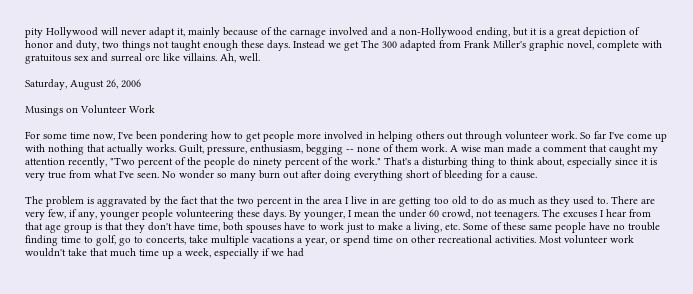pity Hollywood will never adapt it, mainly because of the carnage involved and a non-Hollywood ending, but it is a great depiction of honor and duty, two things not taught enough these days. Instead we get The 300 adapted from Frank Miller's graphic novel, complete with gratuitous sex and surreal orc like villains. Ah, well.

Saturday, August 26, 2006

Musings on Volunteer Work

For some time now, I've been pondering how to get people more involved in helping others out through volunteer work. So far I've come up with nothing that actually works. Guilt, pressure, enthusiasm, begging -- none of them work. A wise man made a comment that caught my attention recently, "Two percent of the people do ninety percent of the work." That's a disturbing thing to think about, especially since it is very true from what I've seen. No wonder so many burn out after doing everything short of bleeding for a cause.

The problem is aggravated by the fact that the two percent in the area I live in are getting too old to do as much as they used to. There are very few, if any, younger people volunteering these days. By younger, I mean the under 60 crowd, not teenagers. The excuses I hear from that age group is that they don't have time, both spouses have to work just to make a living, etc. Some of these same people have no trouble finding time to golf, go to concerts, take multiple vacations a year, or spend time on other recreational activities. Most volunteer work wouldn't take that much time up a week, especially if we had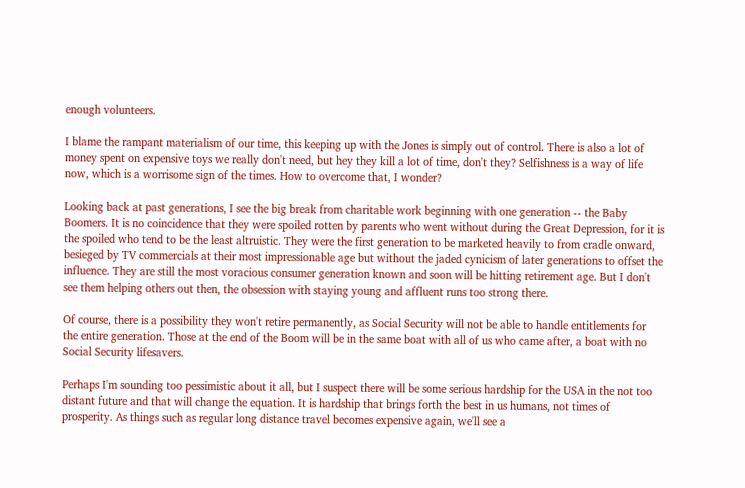enough volunteers.

I blame the rampant materialism of our time, this keeping up with the Jones is simply out of control. There is also a lot of money spent on expensive toys we really don't need, but hey they kill a lot of time, don't they? Selfishness is a way of life now, which is a worrisome sign of the times. How to overcome that, I wonder?

Looking back at past generations, I see the big break from charitable work beginning with one generation -- the Baby Boomers. It is no coincidence that they were spoiled rotten by parents who went without during the Great Depression, for it is the spoiled who tend to be the least altruistic. They were the first generation to be marketed heavily to from cradle onward, besieged by TV commercials at their most impressionable age but without the jaded cynicism of later generations to offset the influence. They are still the most voracious consumer generation known and soon will be hitting retirement age. But I don't see them helping others out then, the obsession with staying young and affluent runs too strong there.

Of course, there is a possibility they won't retire permanently, as Social Security will not be able to handle entitlements for the entire generation. Those at the end of the Boom will be in the same boat with all of us who came after, a boat with no Social Security lifesavers.

Perhaps I'm sounding too pessimistic about it all, but I suspect there will be some serious hardship for the USA in the not too distant future and that will change the equation. It is hardship that brings forth the best in us humans, not times of prosperity. As things such as regular long distance travel becomes expensive again, we'll see a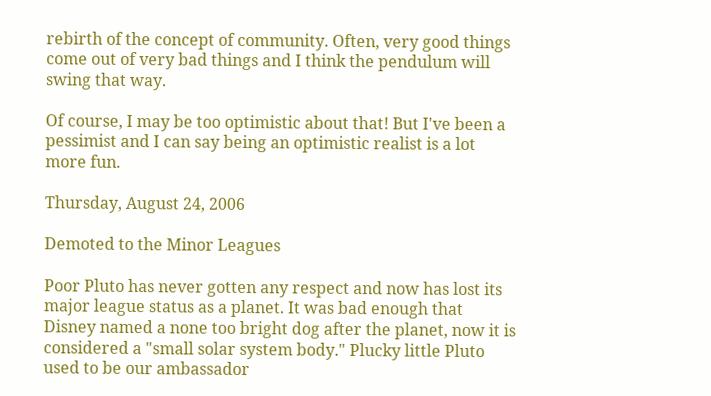rebirth of the concept of community. Often, very good things come out of very bad things and I think the pendulum will swing that way.

Of course, I may be too optimistic about that! But I've been a pessimist and I can say being an optimistic realist is a lot more fun.

Thursday, August 24, 2006

Demoted to the Minor Leagues

Poor Pluto has never gotten any respect and now has lost its major league status as a planet. It was bad enough that Disney named a none too bright dog after the planet, now it is considered a "small solar system body." Plucky little Pluto used to be our ambassador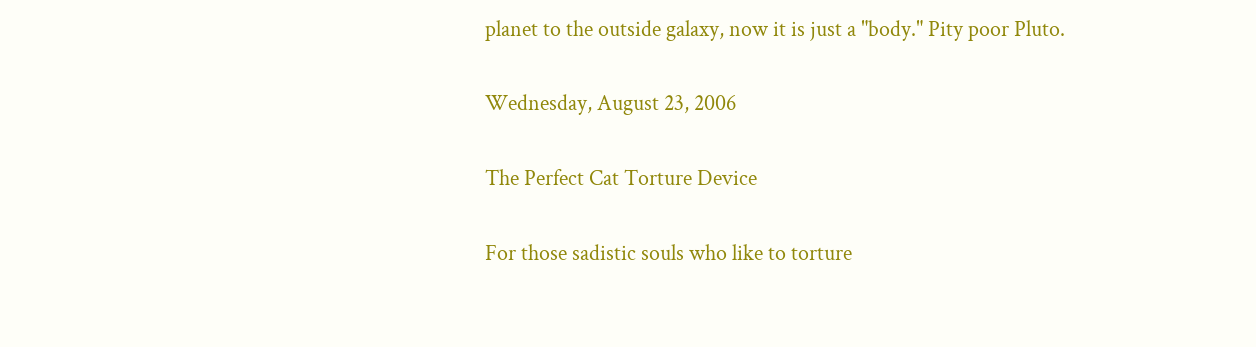planet to the outside galaxy, now it is just a "body." Pity poor Pluto.

Wednesday, August 23, 2006

The Perfect Cat Torture Device

For those sadistic souls who like to torture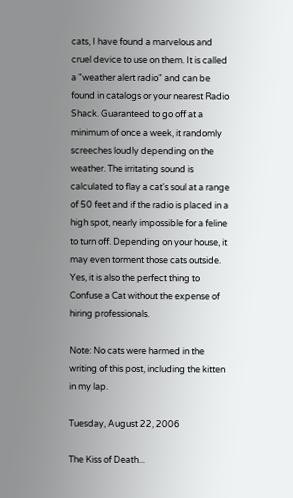cats, I have found a marvelous and cruel device to use on them. It is called a "weather alert radio" and can be found in catalogs or your nearest Radio Shack. Guaranteed to go off at a minimum of once a week, it randomly screeches loudly depending on the weather. The irritating sound is calculated to flay a cat's soul at a range of 50 feet and if the radio is placed in a high spot, nearly impossible for a feline to turn off. Depending on your house, it may even torment those cats outside. Yes, it is also the perfect thing to Confuse a Cat without the expense of hiring professionals.

Note: No cats were harmed in the writing of this post, including the kitten in my lap.

Tuesday, August 22, 2006

The Kiss of Death...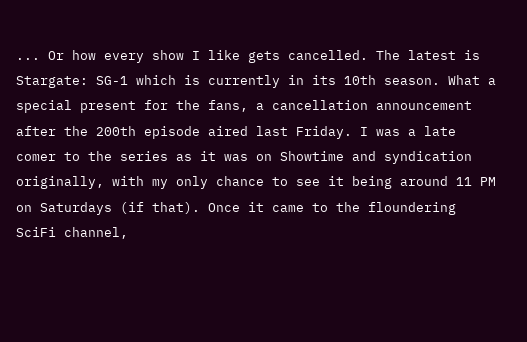... Or how every show I like gets cancelled. The latest is Stargate: SG-1 which is currently in its 10th season. What a special present for the fans, a cancellation announcement after the 200th episode aired last Friday. I was a late comer to the series as it was on Showtime and syndication originally, with my only chance to see it being around 11 PM on Saturdays (if that). Once it came to the floundering SciFi channel,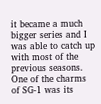it became a much bigger series and I was able to catch up with most of the previous seasons. One of the charms of SG-1 was its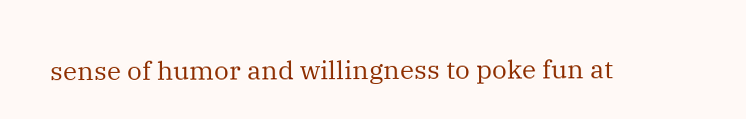sense of humor and willingness to poke fun at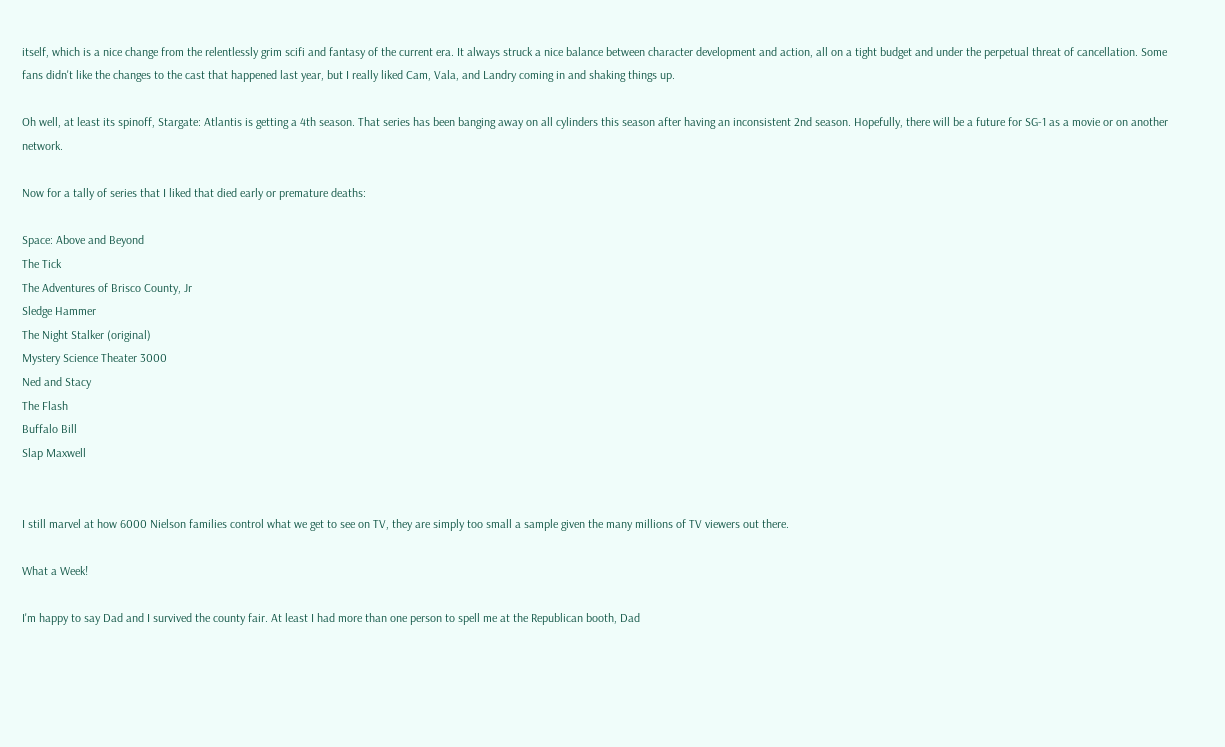itself, which is a nice change from the relentlessly grim scifi and fantasy of the current era. It always struck a nice balance between character development and action, all on a tight budget and under the perpetual threat of cancellation. Some fans didn't like the changes to the cast that happened last year, but I really liked Cam, Vala, and Landry coming in and shaking things up.

Oh well, at least its spinoff, Stargate: Atlantis is getting a 4th season. That series has been banging away on all cylinders this season after having an inconsistent 2nd season. Hopefully, there will be a future for SG-1 as a movie or on another network.

Now for a tally of series that I liked that died early or premature deaths:

Space: Above and Beyond
The Tick
The Adventures of Brisco County, Jr
Sledge Hammer
The Night Stalker (original)
Mystery Science Theater 3000
Ned and Stacy
The Flash
Buffalo Bill
Slap Maxwell


I still marvel at how 6000 Nielson families control what we get to see on TV, they are simply too small a sample given the many millions of TV viewers out there.

What a Week!

I'm happy to say Dad and I survived the county fair. At least I had more than one person to spell me at the Republican booth, Dad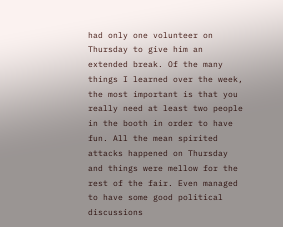had only one volunteer on Thursday to give him an extended break. Of the many things I learned over the week, the most important is that you really need at least two people in the booth in order to have fun. All the mean spirited attacks happened on Thursday and things were mellow for the rest of the fair. Even managed to have some good political discussions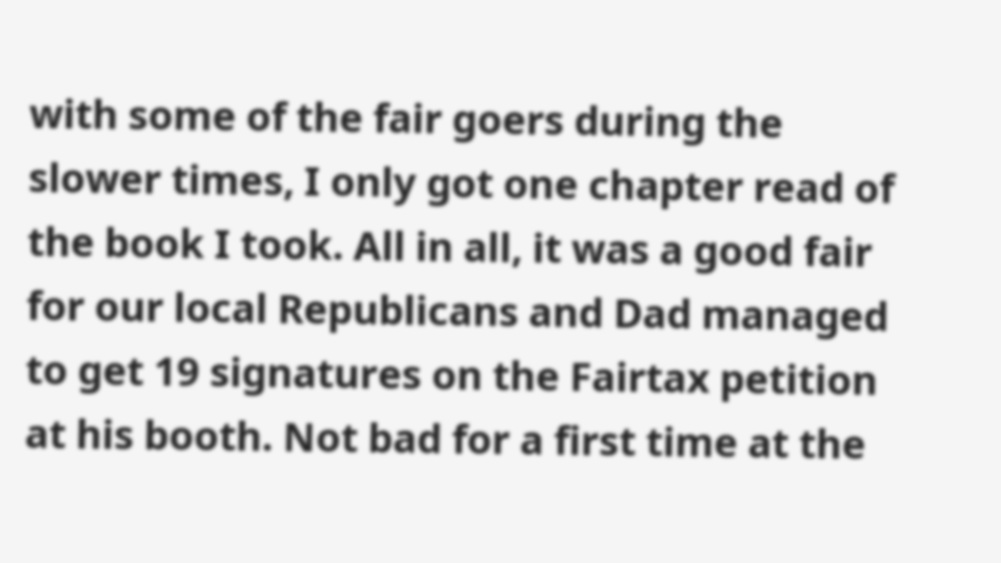with some of the fair goers during the slower times, I only got one chapter read of the book I took. All in all, it was a good fair for our local Republicans and Dad managed to get 19 signatures on the Fairtax petition at his booth. Not bad for a first time at the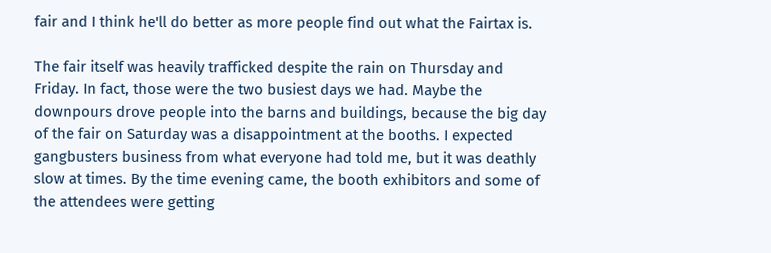fair and I think he'll do better as more people find out what the Fairtax is.

The fair itself was heavily trafficked despite the rain on Thursday and Friday. In fact, those were the two busiest days we had. Maybe the downpours drove people into the barns and buildings, because the big day of the fair on Saturday was a disappointment at the booths. I expected gangbusters business from what everyone had told me, but it was deathly slow at times. By the time evening came, the booth exhibitors and some of the attendees were getting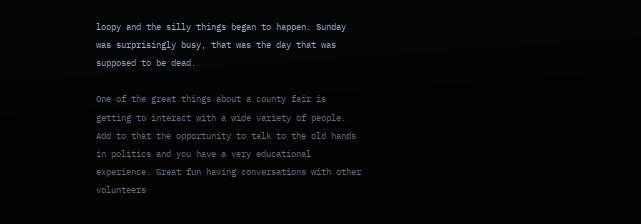loopy and the silly things began to happen. Sunday was surprisingly busy, that was the day that was supposed to be dead.

One of the great things about a county fair is getting to interact with a wide variety of people. Add to that the opportunity to talk to the old hands in politics and you have a very educational experience. Great fun having conversations with other volunteers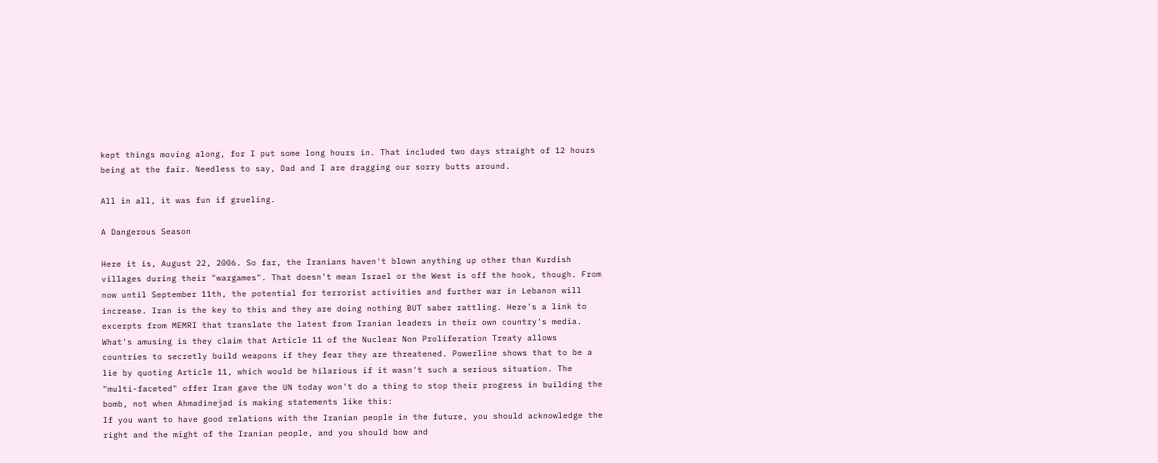kept things moving along, for I put some long hours in. That included two days straight of 12 hours being at the fair. Needless to say, Dad and I are dragging our sorry butts around.

All in all, it was fun if grueling.

A Dangerous Season

Here it is, August 22, 2006. So far, the Iranians haven't blown anything up other than Kurdish villages during their "wargames". That doesn't mean Israel or the West is off the hook, though. From now until September 11th, the potential for terrorist activities and further war in Lebanon will increase. Iran is the key to this and they are doing nothing BUT saber rattling. Here's a link to excerpts from MEMRI that translate the latest from Iranian leaders in their own country's media. What's amusing is they claim that Article 11 of the Nuclear Non Proliferation Treaty allows countries to secretly build weapons if they fear they are threatened. Powerline shows that to be a lie by quoting Article 11, which would be hilarious if it wasn't such a serious situation. The "multi-faceted" offer Iran gave the UN today won't do a thing to stop their progress in building the bomb, not when Ahmadinejad is making statements like this:
If you want to have good relations with the Iranian people in the future, you should acknowledge the right and the might of the Iranian people, and you should bow and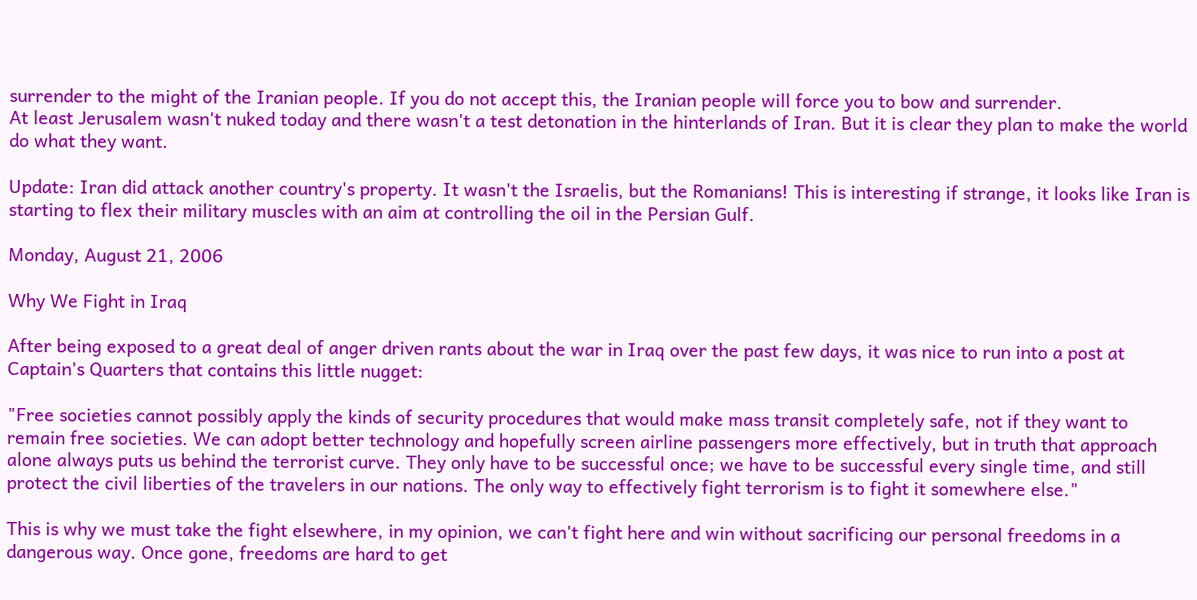surrender to the might of the Iranian people. If you do not accept this, the Iranian people will force you to bow and surrender.
At least Jerusalem wasn't nuked today and there wasn't a test detonation in the hinterlands of Iran. But it is clear they plan to make the world do what they want.

Update: Iran did attack another country's property. It wasn't the Israelis, but the Romanians! This is interesting if strange, it looks like Iran is starting to flex their military muscles with an aim at controlling the oil in the Persian Gulf.

Monday, August 21, 2006

Why We Fight in Iraq

After being exposed to a great deal of anger driven rants about the war in Iraq over the past few days, it was nice to run into a post at Captain's Quarters that contains this little nugget:

"Free societies cannot possibly apply the kinds of security procedures that would make mass transit completely safe, not if they want to remain free societies. We can adopt better technology and hopefully screen airline passengers more effectively, but in truth that approach alone always puts us behind the terrorist curve. They only have to be successful once; we have to be successful every single time, and still protect the civil liberties of the travelers in our nations. The only way to effectively fight terrorism is to fight it somewhere else."

This is why we must take the fight elsewhere, in my opinion, we can't fight here and win without sacrificing our personal freedoms in a dangerous way. Once gone, freedoms are hard to get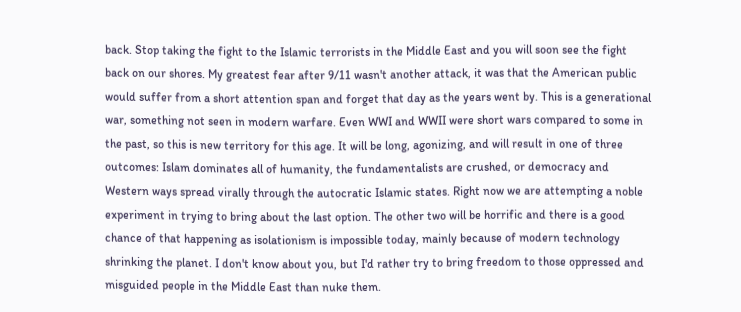back. Stop taking the fight to the Islamic terrorists in the Middle East and you will soon see the fight back on our shores. My greatest fear after 9/11 wasn't another attack, it was that the American public would suffer from a short attention span and forget that day as the years went by. This is a generational war, something not seen in modern warfare. Even WWI and WWII were short wars compared to some in the past, so this is new territory for this age. It will be long, agonizing, and will result in one of three outcomes: Islam dominates all of humanity, the fundamentalists are crushed, or democracy and Western ways spread virally through the autocratic Islamic states. Right now we are attempting a noble experiment in trying to bring about the last option. The other two will be horrific and there is a good chance of that happening as isolationism is impossible today, mainly because of modern technology shrinking the planet. I don't know about you, but I'd rather try to bring freedom to those oppressed and misguided people in the Middle East than nuke them.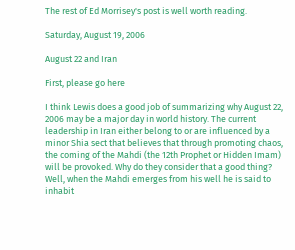The rest of Ed Morrisey's post is well worth reading.

Saturday, August 19, 2006

August 22 and Iran

First, please go here

I think Lewis does a good job of summarizing why August 22, 2006 may be a major day in world history. The current leadership in Iran either belong to or are influenced by a minor Shia sect that believes that through promoting chaos, the coming of the Mahdi (the 12th Prophet or Hidden Imam) will be provoked. Why do they consider that a good thing? Well, when the Mahdi emerges from his well he is said to inhabit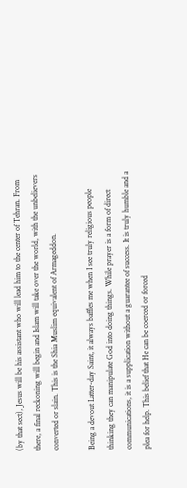(by that sect), Jesus will be his assistant who will lead him to the center of Tehran. From there, a final reckoning will begin and Islam will take over the world, with the unbelievers converted or slain. This is the Shia Muslim equivalent of Armageddon.

Being a devout Latter-day Saint, it always baffles me when I see truly religious people thinking they can manipulate God into doing things. While prayer is a form of direct communications, it is a supplication without a guarantee of success. It is truly humble and a plea for help. This belief that He can be coerced or forced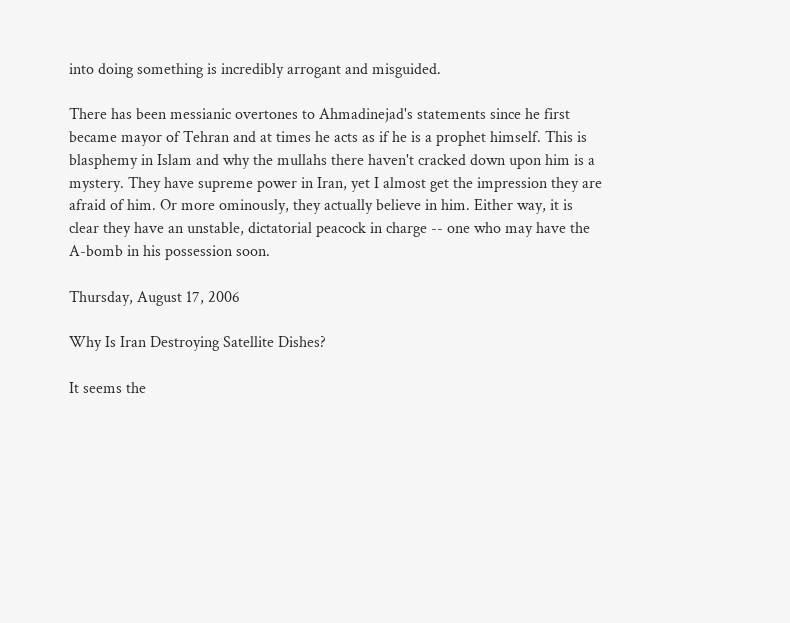into doing something is incredibly arrogant and misguided.

There has been messianic overtones to Ahmadinejad's statements since he first became mayor of Tehran and at times he acts as if he is a prophet himself. This is blasphemy in Islam and why the mullahs there haven't cracked down upon him is a mystery. They have supreme power in Iran, yet I almost get the impression they are afraid of him. Or more ominously, they actually believe in him. Either way, it is clear they have an unstable, dictatorial peacock in charge -- one who may have the A-bomb in his possession soon.

Thursday, August 17, 2006

Why Is Iran Destroying Satellite Dishes?

It seems the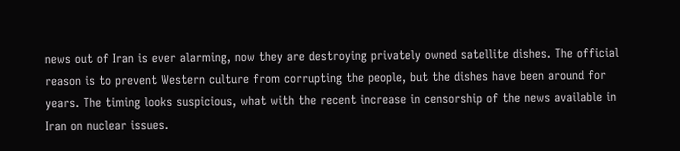news out of Iran is ever alarming, now they are destroying privately owned satellite dishes. The official reason is to prevent Western culture from corrupting the people, but the dishes have been around for years. The timing looks suspicious, what with the recent increase in censorship of the news available in Iran on nuclear issues.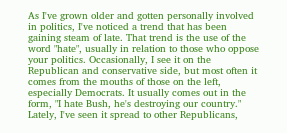As I've grown older and gotten personally involved in politics, I've noticed a trend that has been gaining steam of late. That trend is the use of the word "hate", usually in relation to those who oppose your politics. Occasionally, I see it on the Republican and conservative side, but most often it comes from the mouths of those on the left, especially Democrats. It usually comes out in the form, "I hate Bush, he's destroying our country." Lately, I've seen it spread to other Republicans,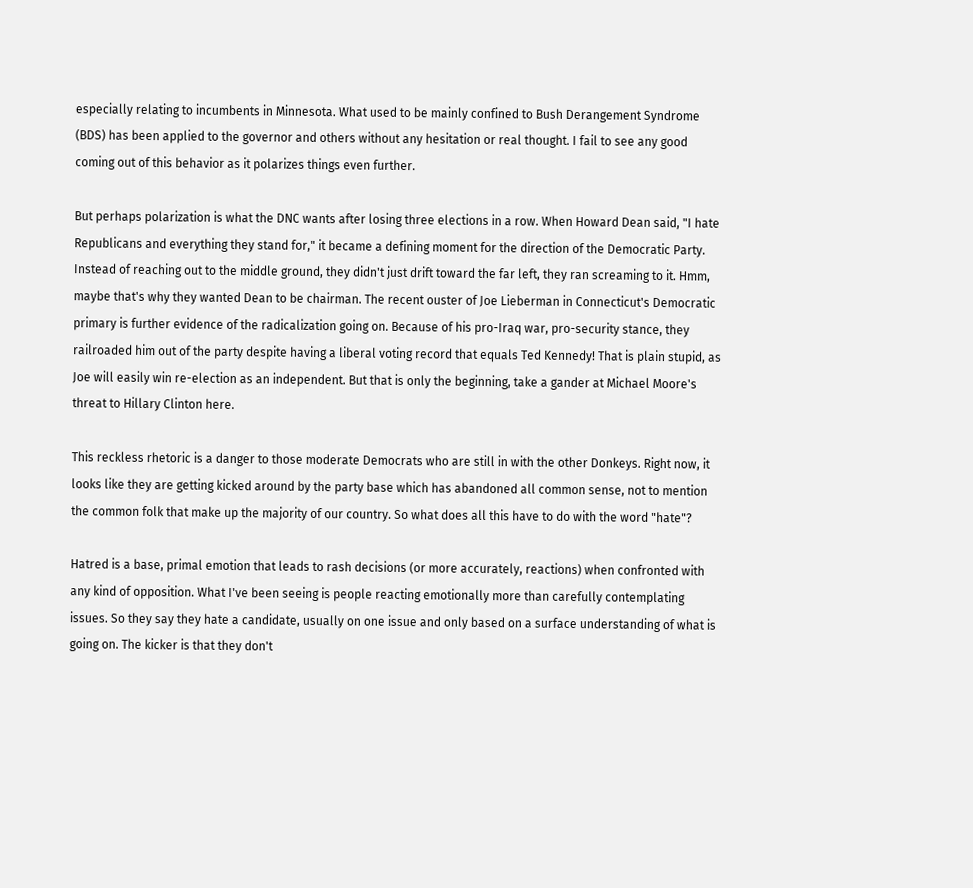especially relating to incumbents in Minnesota. What used to be mainly confined to Bush Derangement Syndrome (BDS) has been applied to the governor and others without any hesitation or real thought. I fail to see any good coming out of this behavior as it polarizes things even further.

But perhaps polarization is what the DNC wants after losing three elections in a row. When Howard Dean said, "I hate Republicans and everything they stand for," it became a defining moment for the direction of the Democratic Party. Instead of reaching out to the middle ground, they didn't just drift toward the far left, they ran screaming to it. Hmm, maybe that's why they wanted Dean to be chairman. The recent ouster of Joe Lieberman in Connecticut's Democratic primary is further evidence of the radicalization going on. Because of his pro-Iraq war, pro-security stance, they railroaded him out of the party despite having a liberal voting record that equals Ted Kennedy! That is plain stupid, as Joe will easily win re-election as an independent. But that is only the beginning, take a gander at Michael Moore's threat to Hillary Clinton here.

This reckless rhetoric is a danger to those moderate Democrats who are still in with the other Donkeys. Right now, it looks like they are getting kicked around by the party base which has abandoned all common sense, not to mention the common folk that make up the majority of our country. So what does all this have to do with the word "hate"?

Hatred is a base, primal emotion that leads to rash decisions (or more accurately, reactions) when confronted with any kind of opposition. What I've been seeing is people reacting emotionally more than carefully contemplating issues. So they say they hate a candidate, usually on one issue and only based on a surface understanding of what is going on. The kicker is that they don't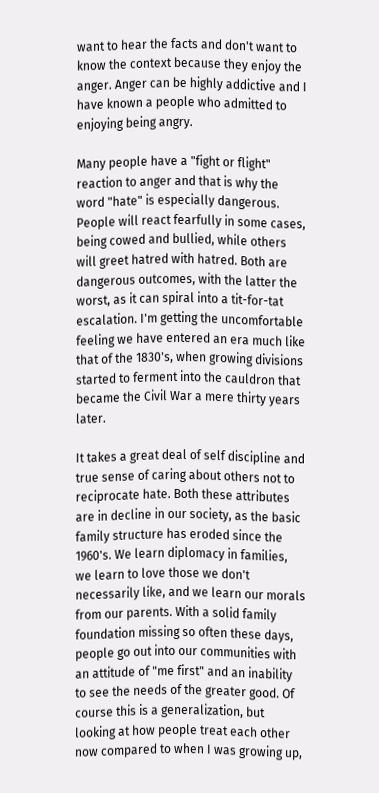want to hear the facts and don't want to know the context because they enjoy the anger. Anger can be highly addictive and I have known a people who admitted to enjoying being angry.

Many people have a "fight or flight" reaction to anger and that is why the word "hate" is especially dangerous. People will react fearfully in some cases, being cowed and bullied, while others will greet hatred with hatred. Both are dangerous outcomes, with the latter the worst, as it can spiral into a tit-for-tat escalation. I'm getting the uncomfortable feeling we have entered an era much like that of the 1830's, when growing divisions started to ferment into the cauldron that became the Civil War a mere thirty years later.

It takes a great deal of self discipline and true sense of caring about others not to reciprocate hate. Both these attributes are in decline in our society, as the basic family structure has eroded since the 1960's. We learn diplomacy in families, we learn to love those we don't necessarily like, and we learn our morals from our parents. With a solid family foundation missing so often these days, people go out into our communities with an attitude of "me first" and an inability to see the needs of the greater good. Of course this is a generalization, but looking at how people treat each other now compared to when I was growing up,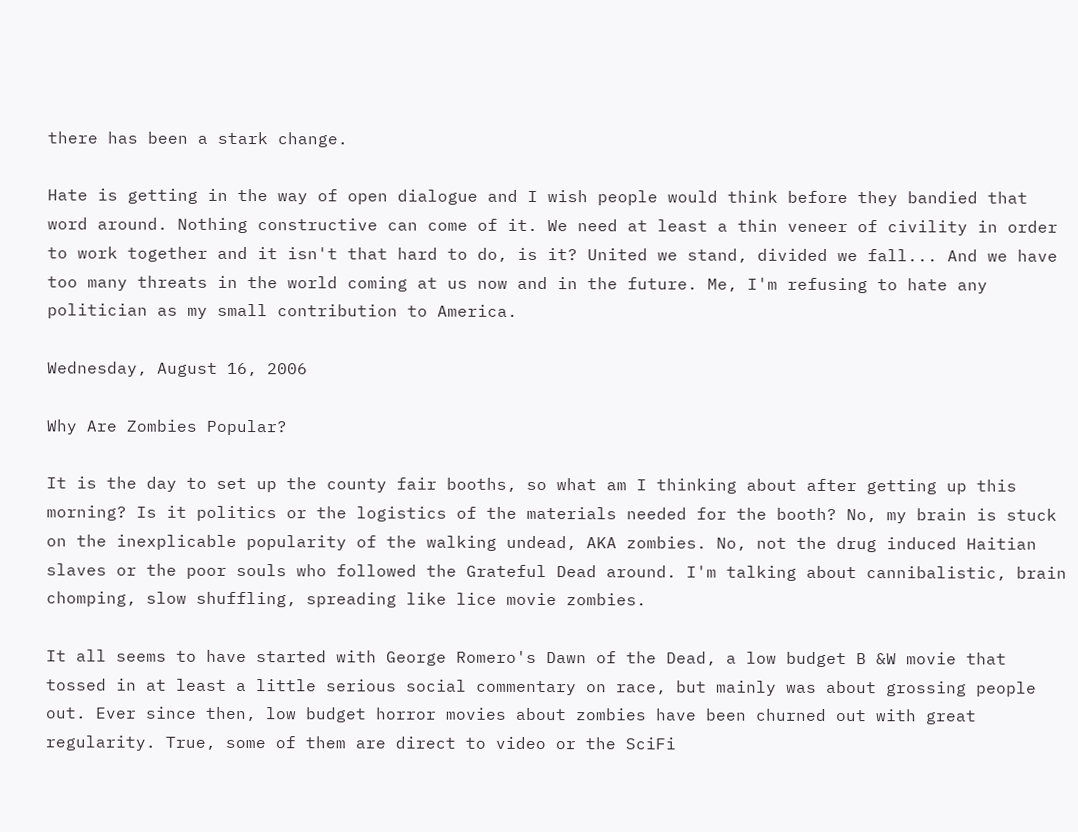there has been a stark change.

Hate is getting in the way of open dialogue and I wish people would think before they bandied that word around. Nothing constructive can come of it. We need at least a thin veneer of civility in order to work together and it isn't that hard to do, is it? United we stand, divided we fall... And we have too many threats in the world coming at us now and in the future. Me, I'm refusing to hate any politician as my small contribution to America.

Wednesday, August 16, 2006

Why Are Zombies Popular?

It is the day to set up the county fair booths, so what am I thinking about after getting up this morning? Is it politics or the logistics of the materials needed for the booth? No, my brain is stuck on the inexplicable popularity of the walking undead, AKA zombies. No, not the drug induced Haitian slaves or the poor souls who followed the Grateful Dead around. I'm talking about cannibalistic, brain chomping, slow shuffling, spreading like lice movie zombies.

It all seems to have started with George Romero's Dawn of the Dead, a low budget B &W movie that tossed in at least a little serious social commentary on race, but mainly was about grossing people out. Ever since then, low budget horror movies about zombies have been churned out with great regularity. True, some of them are direct to video or the SciFi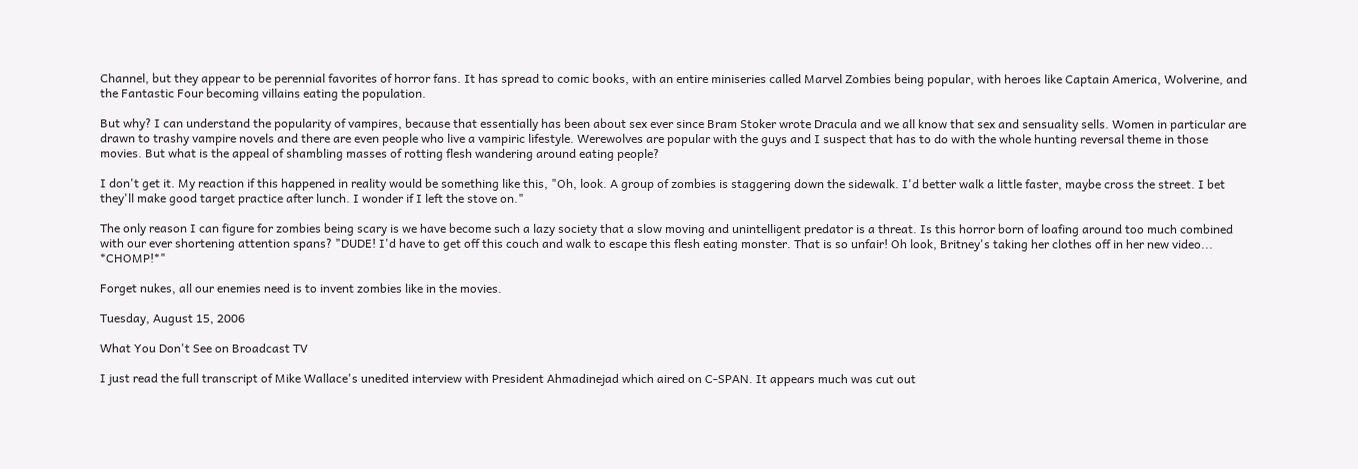Channel, but they appear to be perennial favorites of horror fans. It has spread to comic books, with an entire miniseries called Marvel Zombies being popular, with heroes like Captain America, Wolverine, and the Fantastic Four becoming villains eating the population.

But why? I can understand the popularity of vampires, because that essentially has been about sex ever since Bram Stoker wrote Dracula and we all know that sex and sensuality sells. Women in particular are drawn to trashy vampire novels and there are even people who live a vampiric lifestyle. Werewolves are popular with the guys and I suspect that has to do with the whole hunting reversal theme in those movies. But what is the appeal of shambling masses of rotting flesh wandering around eating people?

I don't get it. My reaction if this happened in reality would be something like this, "Oh, look. A group of zombies is staggering down the sidewalk. I'd better walk a little faster, maybe cross the street. I bet they'll make good target practice after lunch. I wonder if I left the stove on."

The only reason I can figure for zombies being scary is we have become such a lazy society that a slow moving and unintelligent predator is a threat. Is this horror born of loafing around too much combined with our ever shortening attention spans? "DUDE! I'd have to get off this couch and walk to escape this flesh eating monster. That is so unfair! Oh look, Britney's taking her clothes off in her new video... *CHOMP!*"

Forget nukes, all our enemies need is to invent zombies like in the movies.

Tuesday, August 15, 2006

What You Don't See on Broadcast TV

I just read the full transcript of Mike Wallace's unedited interview with President Ahmadinejad which aired on C-SPAN. It appears much was cut out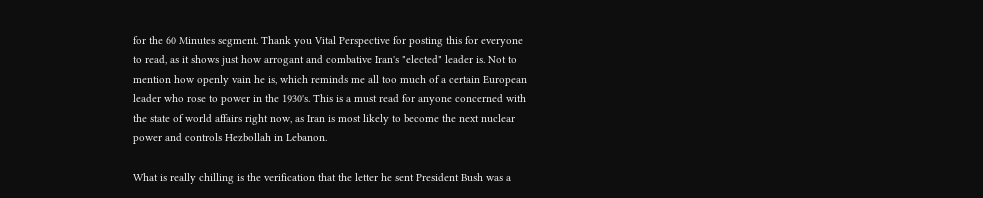for the 60 Minutes segment. Thank you Vital Perspective for posting this for everyone to read, as it shows just how arrogant and combative Iran's "elected" leader is. Not to mention how openly vain he is, which reminds me all too much of a certain European leader who rose to power in the 1930's. This is a must read for anyone concerned with the state of world affairs right now, as Iran is most likely to become the next nuclear power and controls Hezbollah in Lebanon.

What is really chilling is the verification that the letter he sent President Bush was a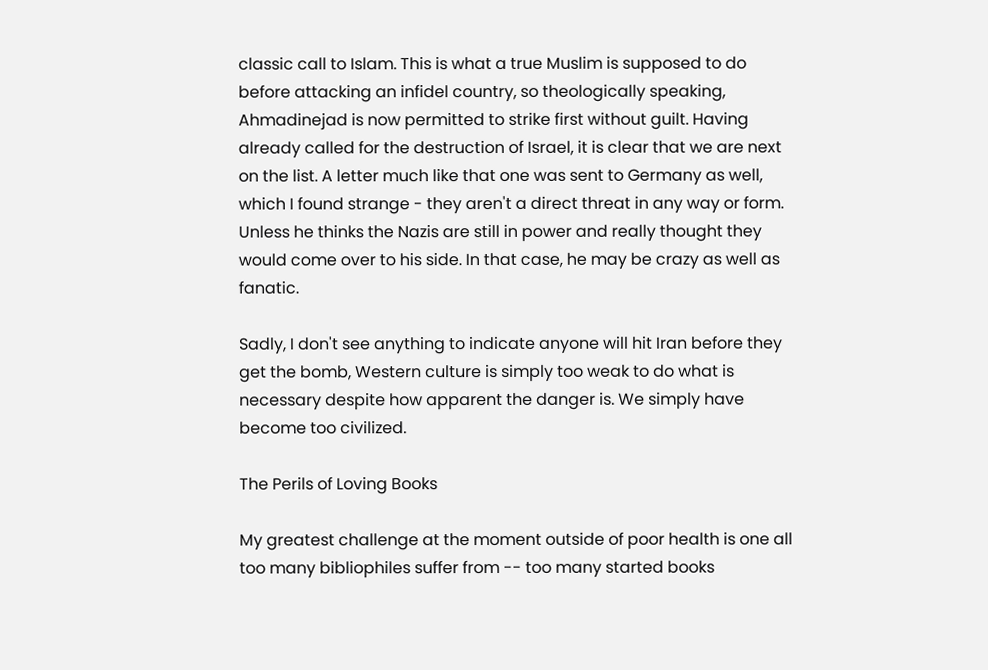classic call to Islam. This is what a true Muslim is supposed to do before attacking an infidel country, so theologically speaking, Ahmadinejad is now permitted to strike first without guilt. Having already called for the destruction of Israel, it is clear that we are next on the list. A letter much like that one was sent to Germany as well, which I found strange - they aren't a direct threat in any way or form. Unless he thinks the Nazis are still in power and really thought they would come over to his side. In that case, he may be crazy as well as fanatic.

Sadly, I don't see anything to indicate anyone will hit Iran before they get the bomb, Western culture is simply too weak to do what is necessary despite how apparent the danger is. We simply have become too civilized.

The Perils of Loving Books

My greatest challenge at the moment outside of poor health is one all too many bibliophiles suffer from -- too many started books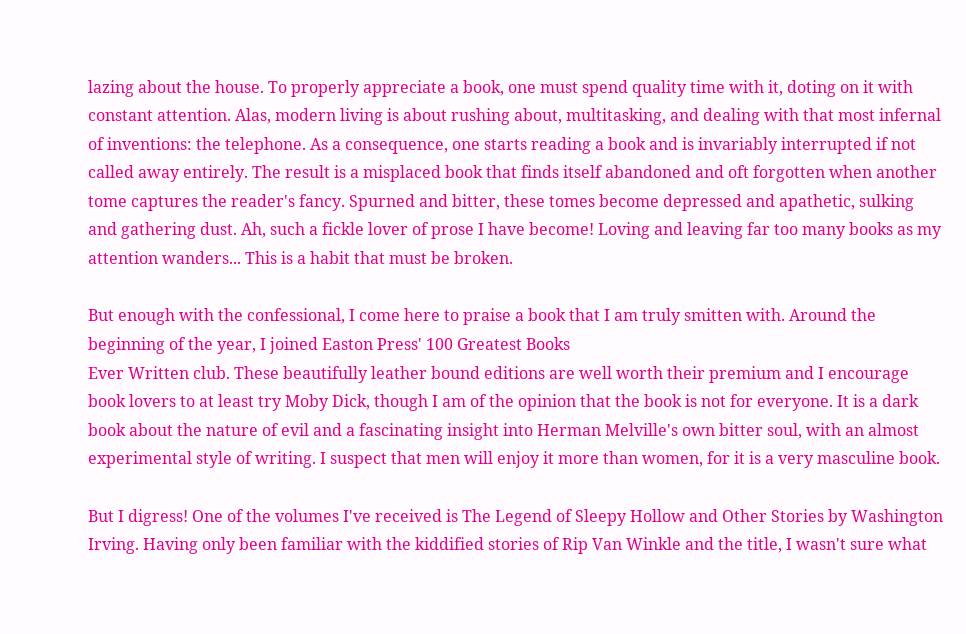lazing about the house. To properly appreciate a book, one must spend quality time with it, doting on it with constant attention. Alas, modern living is about rushing about, multitasking, and dealing with that most infernal of inventions: the telephone. As a consequence, one starts reading a book and is invariably interrupted if not called away entirely. The result is a misplaced book that finds itself abandoned and oft forgotten when another tome captures the reader's fancy. Spurned and bitter, these tomes become depressed and apathetic, sulking and gathering dust. Ah, such a fickle lover of prose I have become! Loving and leaving far too many books as my attention wanders... This is a habit that must be broken.

But enough with the confessional, I come here to praise a book that I am truly smitten with. Around the beginning of the year, I joined Easton Press' 100 Greatest Books
Ever Written club. These beautifully leather bound editions are well worth their premium and I encourage book lovers to at least try Moby Dick, though I am of the opinion that the book is not for everyone. It is a dark book about the nature of evil and a fascinating insight into Herman Melville's own bitter soul, with an almost experimental style of writing. I suspect that men will enjoy it more than women, for it is a very masculine book.

But I digress! One of the volumes I've received is The Legend of Sleepy Hollow and Other Stories by Washington Irving. Having only been familiar with the kiddified stories of Rip Van Winkle and the title, I wasn't sure what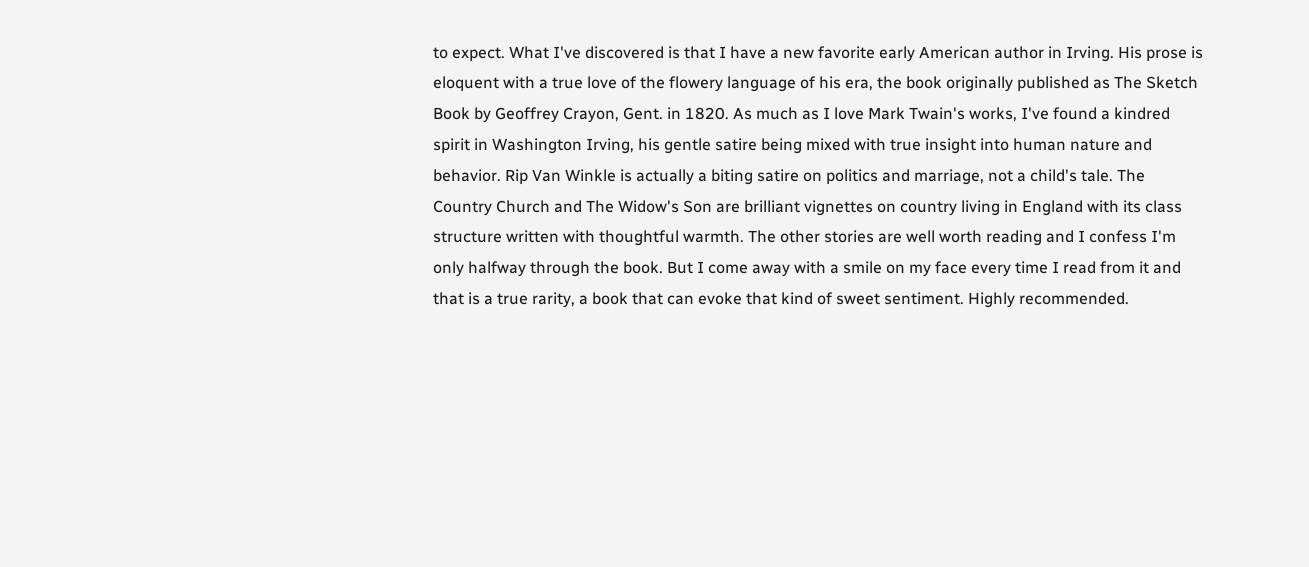to expect. What I've discovered is that I have a new favorite early American author in Irving. His prose is eloquent with a true love of the flowery language of his era, the book originally published as The Sketch Book by Geoffrey Crayon, Gent. in 1820. As much as I love Mark Twain's works, I've found a kindred spirit in Washington Irving, his gentle satire being mixed with true insight into human nature and behavior. Rip Van Winkle is actually a biting satire on politics and marriage, not a child's tale. The Country Church and The Widow's Son are brilliant vignettes on country living in England with its class structure written with thoughtful warmth. The other stories are well worth reading and I confess I'm only halfway through the book. But I come away with a smile on my face every time I read from it and that is a true rarity, a book that can evoke that kind of sweet sentiment. Highly recommended.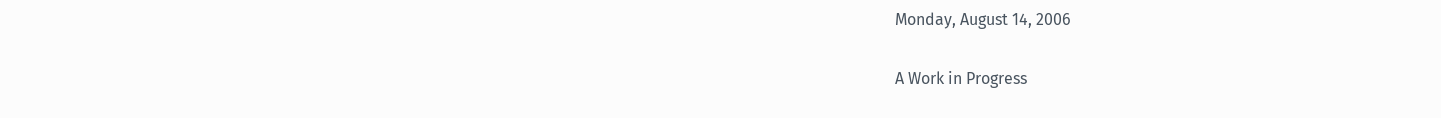Monday, August 14, 2006

A Work in Progress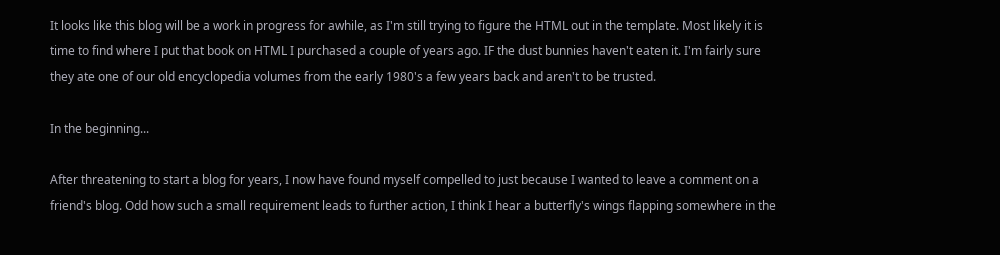It looks like this blog will be a work in progress for awhile, as I'm still trying to figure the HTML out in the template. Most likely it is time to find where I put that book on HTML I purchased a couple of years ago. IF the dust bunnies haven't eaten it. I'm fairly sure they ate one of our old encyclopedia volumes from the early 1980's a few years back and aren't to be trusted.

In the beginning...

After threatening to start a blog for years, I now have found myself compelled to just because I wanted to leave a comment on a friend's blog. Odd how such a small requirement leads to further action, I think I hear a butterfly's wings flapping somewhere in the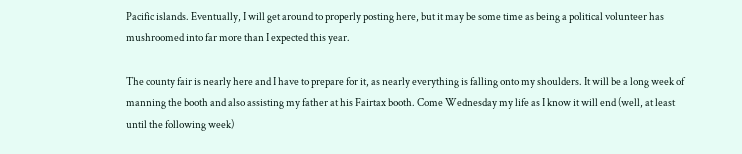Pacific islands. Eventually, I will get around to properly posting here, but it may be some time as being a political volunteer has mushroomed into far more than I expected this year.

The county fair is nearly here and I have to prepare for it, as nearly everything is falling onto my shoulders. It will be a long week of manning the booth and also assisting my father at his Fairtax booth. Come Wednesday my life as I know it will end (well, at least until the following week)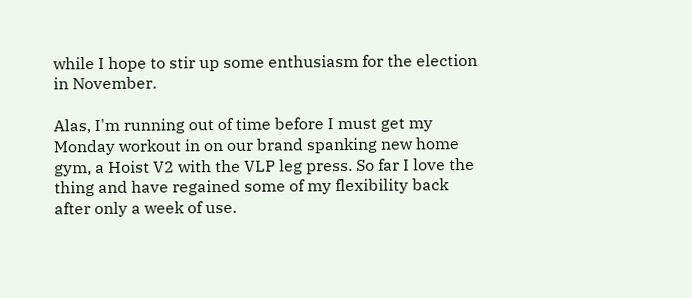while I hope to stir up some enthusiasm for the election in November.

Alas, I'm running out of time before I must get my Monday workout in on our brand spanking new home gym, a Hoist V2 with the VLP leg press. So far I love the thing and have regained some of my flexibility back after only a week of use.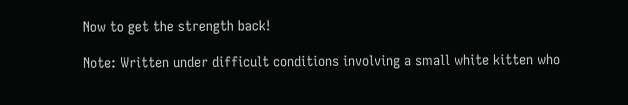Now to get the strength back!

Note: Written under difficult conditions involving a small white kitten who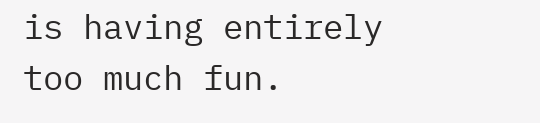is having entirely too much fun.